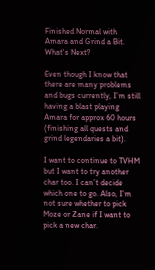Finished Normal with Amara and Grind a Bit. What's Next?

Even though I know that there are many problems and bugs currently, I’m still having a blast playing Amara for approx 60 hours (finishing all quests and grind legendaries a bit).

I want to continue to TVHM but I want to try another char too. I can’t decide which one to go. Also, I’m not sure whether to pick Moze or Zane if I want to pick a new char.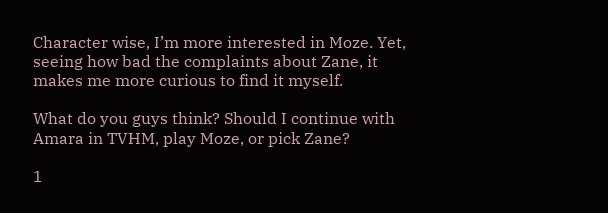Character wise, I’m more interested in Moze. Yet, seeing how bad the complaints about Zane, it makes me more curious to find it myself.

What do you guys think? Should I continue with Amara in TVHM, play Moze, or pick Zane?

1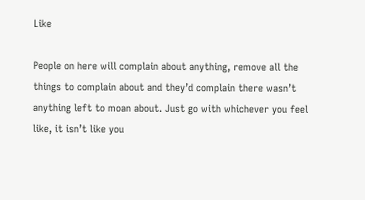Like

People on here will complain about anything, remove all the things to complain about and they’d complain there wasn’t anything left to moan about. Just go with whichever you feel like, it isn’t like you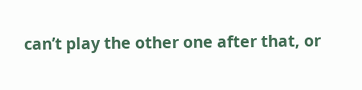can’t play the other one after that, or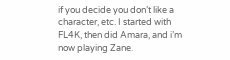if you decide you don’t like a character, etc. I started with FL4K, then did Amara, and i’m now playing Zane.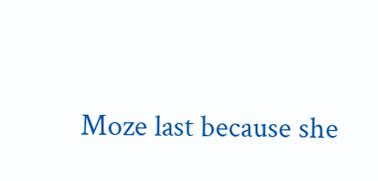Moze last because she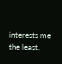interests me the least.